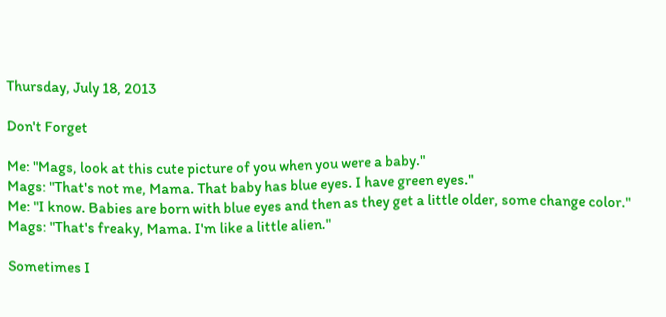Thursday, July 18, 2013

Don't Forget

Me: "Mags, look at this cute picture of you when you were a baby."
Mags: "That's not me, Mama. That baby has blue eyes. I have green eyes."
Me: "I know. Babies are born with blue eyes and then as they get a little older, some change color."
Mags: "That's freaky, Mama. I'm like a little alien."

Sometimes I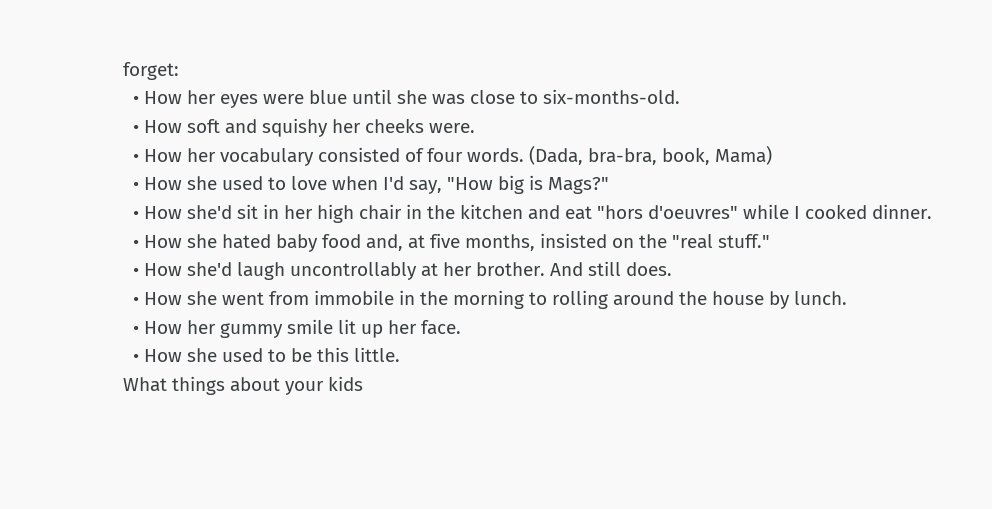forget:
  • How her eyes were blue until she was close to six-months-old.
  • How soft and squishy her cheeks were.
  • How her vocabulary consisted of four words. (Dada, bra-bra, book, Mama)
  • How she used to love when I'd say, "How big is Mags?"
  • How she'd sit in her high chair in the kitchen and eat "hors d'oeuvres" while I cooked dinner.
  • How she hated baby food and, at five months, insisted on the "real stuff."
  • How she'd laugh uncontrollably at her brother. And still does.
  • How she went from immobile in the morning to rolling around the house by lunch.
  • How her gummy smile lit up her face.
  • How she used to be this little.
What things about your kids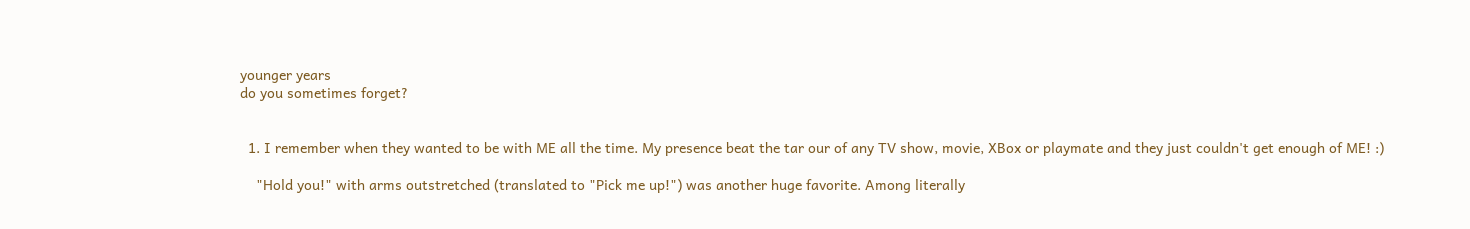younger years
do you sometimes forget?


  1. I remember when they wanted to be with ME all the time. My presence beat the tar our of any TV show, movie, XBox or playmate and they just couldn't get enough of ME! :)

    "Hold you!" with arms outstretched (translated to "Pick me up!") was another huge favorite. Among literally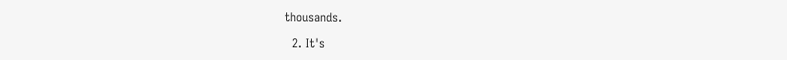thousands.

  2. It's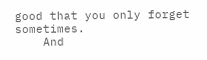good that you only forget sometimes.
    And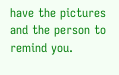have the pictures and the person to remind you.